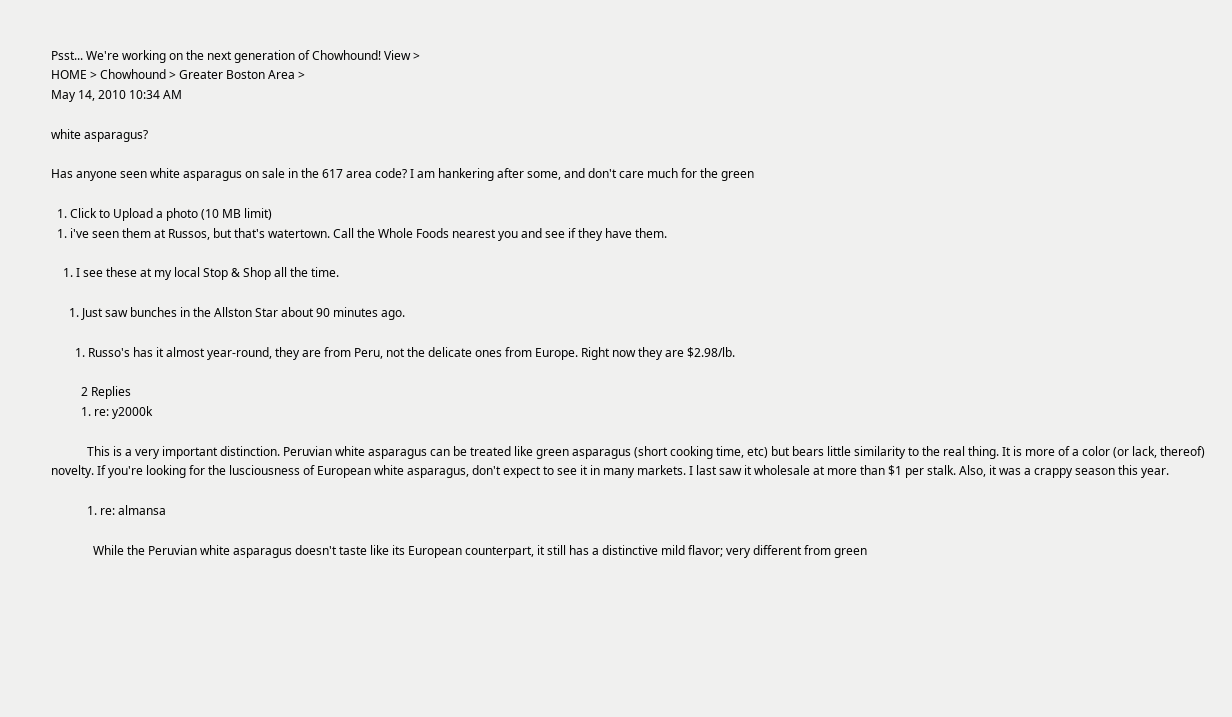Psst... We're working on the next generation of Chowhound! View >
HOME > Chowhound > Greater Boston Area >
May 14, 2010 10:34 AM

white asparagus?

Has anyone seen white asparagus on sale in the 617 area code? I am hankering after some, and don't care much for the green

  1. Click to Upload a photo (10 MB limit)
  1. i've seen them at Russos, but that's watertown. Call the Whole Foods nearest you and see if they have them.

    1. I see these at my local Stop & Shop all the time.

      1. Just saw bunches in the Allston Star about 90 minutes ago.

        1. Russo's has it almost year-round, they are from Peru, not the delicate ones from Europe. Right now they are $2.98/lb.

          2 Replies
          1. re: y2000k

            This is a very important distinction. Peruvian white asparagus can be treated like green asparagus (short cooking time, etc) but bears little similarity to the real thing. It is more of a color (or lack, thereof) novelty. If you're looking for the lusciousness of European white asparagus, don't expect to see it in many markets. I last saw it wholesale at more than $1 per stalk. Also, it was a crappy season this year.

            1. re: almansa

              While the Peruvian white asparagus doesn't taste like its European counterpart, it still has a distinctive mild flavor; very different from green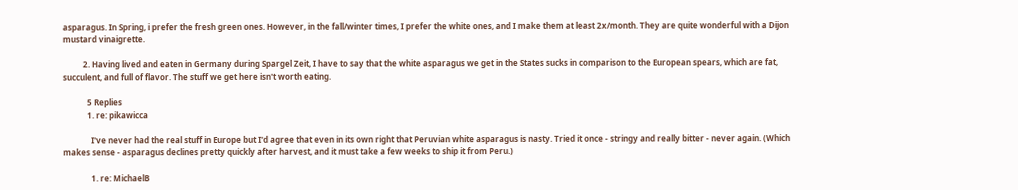asparagus. In Spring, i prefer the fresh green ones. However, in the fall/winter times, I prefer the white ones, and I make them at least 2x/month. They are quite wonderful with a Dijon mustard vinaigrette.

          2. Having lived and eaten in Germany during Spargel Zeit, I have to say that the white asparagus we get in the States sucks in comparison to the European spears, which are fat, succulent, and full of flavor. The stuff we get here isn't worth eating.

            5 Replies
            1. re: pikawicca

              I've never had the real stuff in Europe but I'd agree that even in its own right that Peruvian white asparagus is nasty. Tried it once - stringy and really bitter - never again. (Which makes sense - asparagus declines pretty quickly after harvest, and it must take a few weeks to ship it from Peru.)

              1. re: MichaelB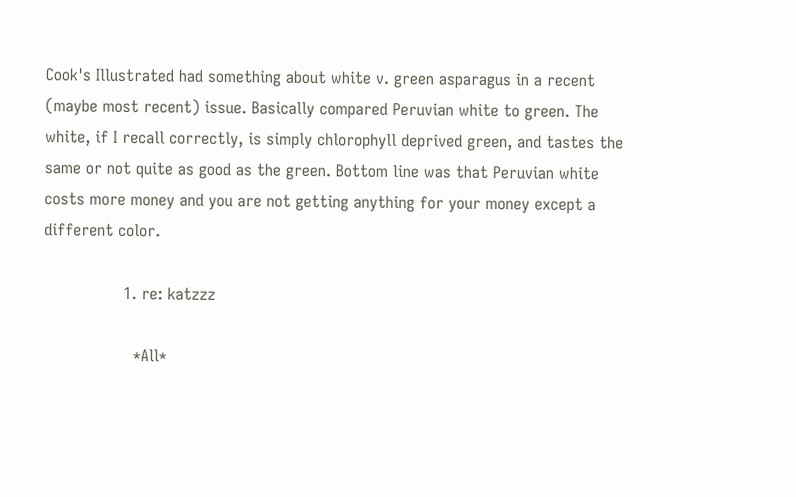Cook's Illustrated had something about white v. green asparagus in a recent (maybe most recent) issue. Basically compared Peruvian white to green. The white, if I recall correctly, is simply chlorophyll deprived green, and tastes the same or not quite as good as the green. Bottom line was that Peruvian white costs more money and you are not getting anything for your money except a different color.

                1. re: katzzz

                  *All*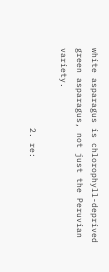white asparagus is chlorophyll-deprived green asparagus, not just the Peruvian variety.

                2. re: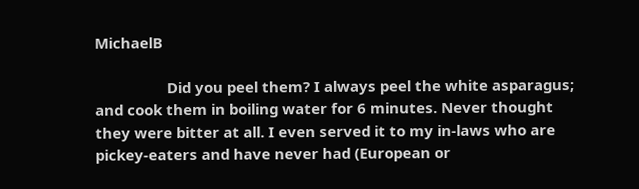MichaelB

                  Did you peel them? I always peel the white asparagus; and cook them in boiling water for 6 minutes. Never thought they were bitter at all. I even served it to my in-laws who are pickey-eaters and have never had (European or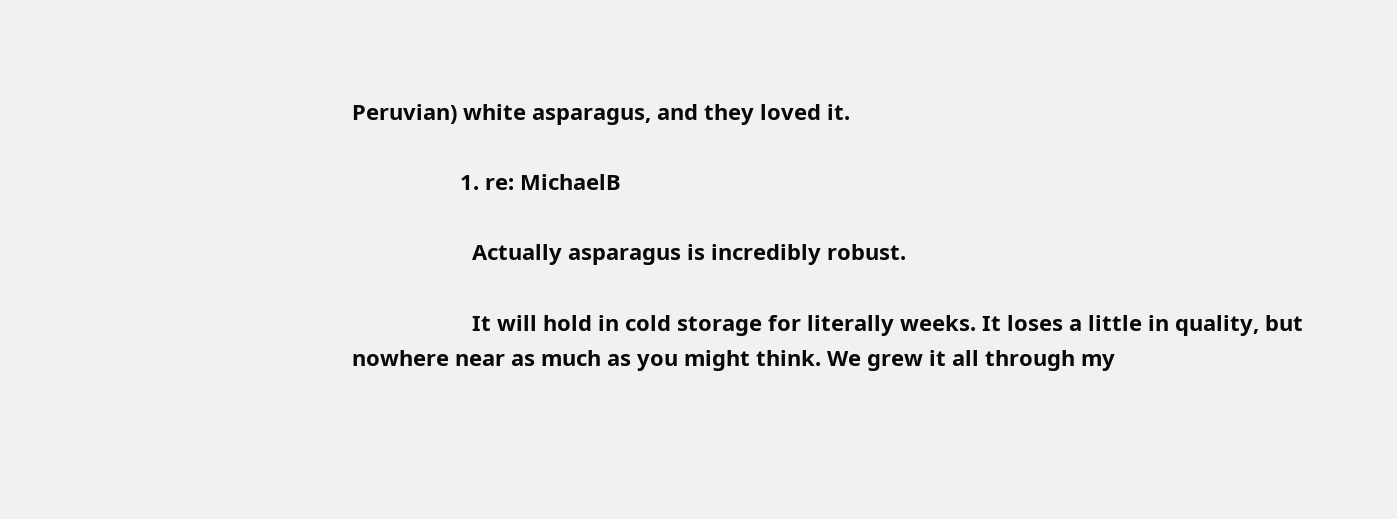Peruvian) white asparagus, and they loved it.

                  1. re: MichaelB

                    Actually asparagus is incredibly robust.

                    It will hold in cold storage for literally weeks. It loses a little in quality, but nowhere near as much as you might think. We grew it all through my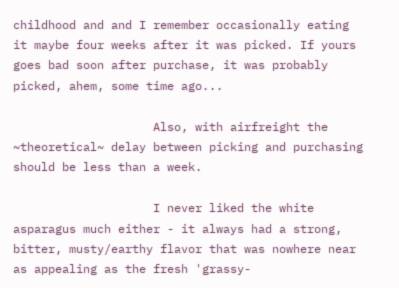childhood and and I remember occasionally eating it maybe four weeks after it was picked. If yours goes bad soon after purchase, it was probably picked, ahem, some time ago...

                    Also, with airfreight the ~theoretical~ delay between picking and purchasing should be less than a week.

                    I never liked the white asparagus much either - it always had a strong, bitter, musty/earthy flavor that was nowhere near as appealing as the fresh 'grassy-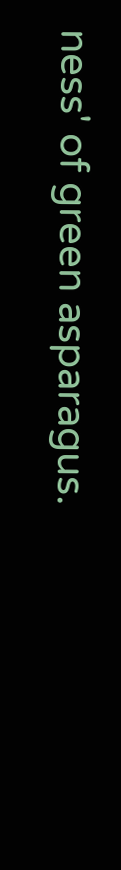ness' of green asparagus.